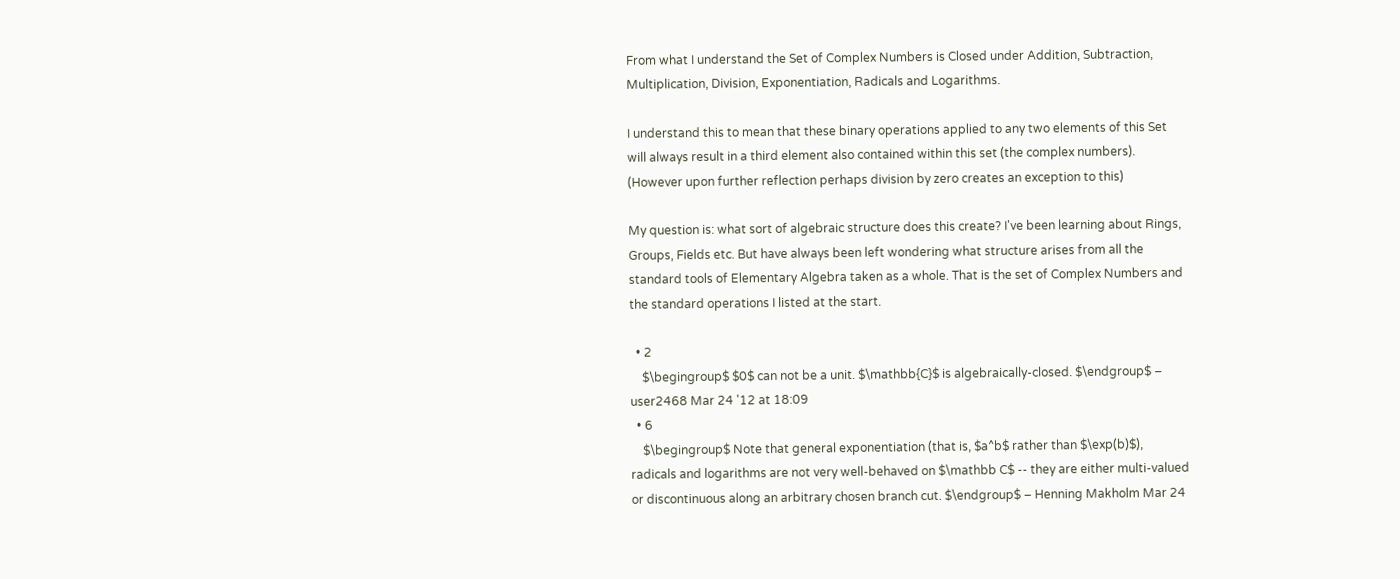From what I understand the Set of Complex Numbers is Closed under Addition, Subtraction, Multiplication, Division, Exponentiation, Radicals and Logarithms.

I understand this to mean that these binary operations applied to any two elements of this Set will always result in a third element also contained within this set (the complex numbers). (However upon further reflection perhaps division by zero creates an exception to this)

My question is: what sort of algebraic structure does this create? I've been learning about Rings, Groups, Fields etc. But have always been left wondering what structure arises from all the standard tools of Elementary Algebra taken as a whole. That is the set of Complex Numbers and the standard operations I listed at the start.

  • 2
    $\begingroup$ $0$ can not be a unit. $\mathbb{C}$ is algebraically-closed. $\endgroup$ – user2468 Mar 24 '12 at 18:09
  • 6
    $\begingroup$ Note that general exponentiation (that is, $a^b$ rather than $\exp(b)$), radicals and logarithms are not very well-behaved on $\mathbb C$ -- they are either multi-valued or discontinuous along an arbitrary chosen branch cut. $\endgroup$ – Henning Makholm Mar 24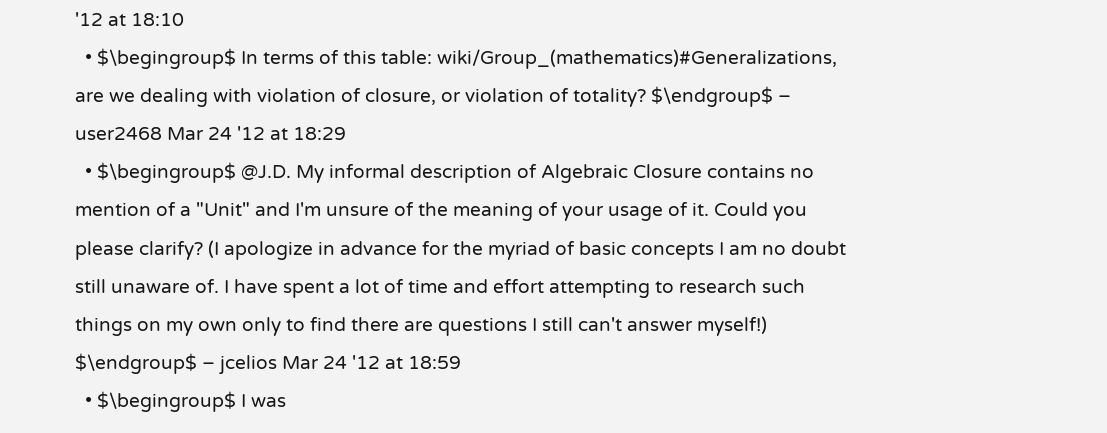'12 at 18:10
  • $\begingroup$ In terms of this table: wiki/Group_(mathematics)#Generalizations, are we dealing with violation of closure, or violation of totality? $\endgroup$ – user2468 Mar 24 '12 at 18:29
  • $\begingroup$ @J.D. My informal description of Algebraic Closure contains no mention of a "Unit" and I'm unsure of the meaning of your usage of it. Could you please clarify? (I apologize in advance for the myriad of basic concepts I am no doubt still unaware of. I have spent a lot of time and effort attempting to research such things on my own only to find there are questions I still can't answer myself!) $\endgroup$ – jcelios Mar 24 '12 at 18:59
  • $\begingroup$ I was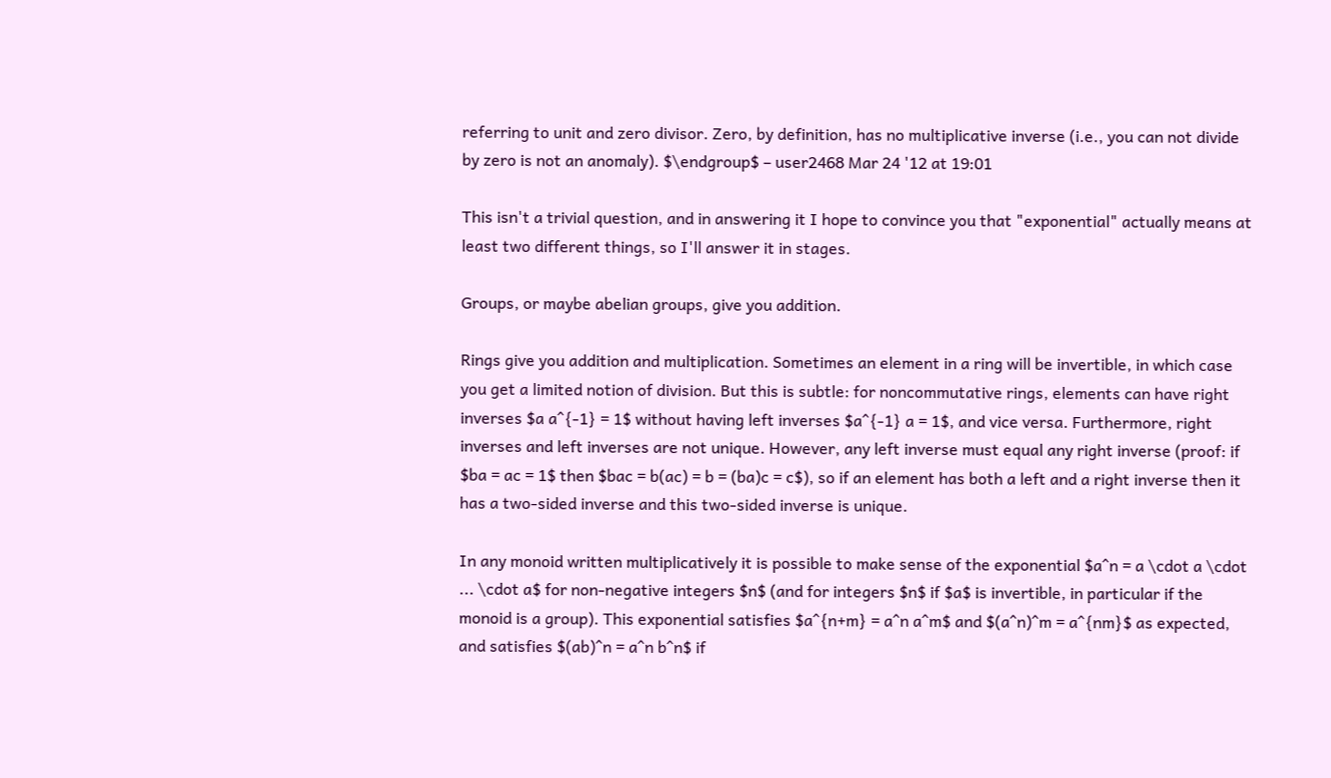referring to unit and zero divisor. Zero, by definition, has no multiplicative inverse (i.e., you can not divide by zero is not an anomaly). $\endgroup$ – user2468 Mar 24 '12 at 19:01

This isn't a trivial question, and in answering it I hope to convince you that "exponential" actually means at least two different things, so I'll answer it in stages.

Groups, or maybe abelian groups, give you addition.

Rings give you addition and multiplication. Sometimes an element in a ring will be invertible, in which case you get a limited notion of division. But this is subtle: for noncommutative rings, elements can have right inverses $a a^{-1} = 1$ without having left inverses $a^{-1} a = 1$, and vice versa. Furthermore, right inverses and left inverses are not unique. However, any left inverse must equal any right inverse (proof: if $ba = ac = 1$ then $bac = b(ac) = b = (ba)c = c$), so if an element has both a left and a right inverse then it has a two-sided inverse and this two-sided inverse is unique.

In any monoid written multiplicatively it is possible to make sense of the exponential $a^n = a \cdot a \cdot ... \cdot a$ for non-negative integers $n$ (and for integers $n$ if $a$ is invertible, in particular if the monoid is a group). This exponential satisfies $a^{n+m} = a^n a^m$ and $(a^n)^m = a^{nm}$ as expected, and satisfies $(ab)^n = a^n b^n$ if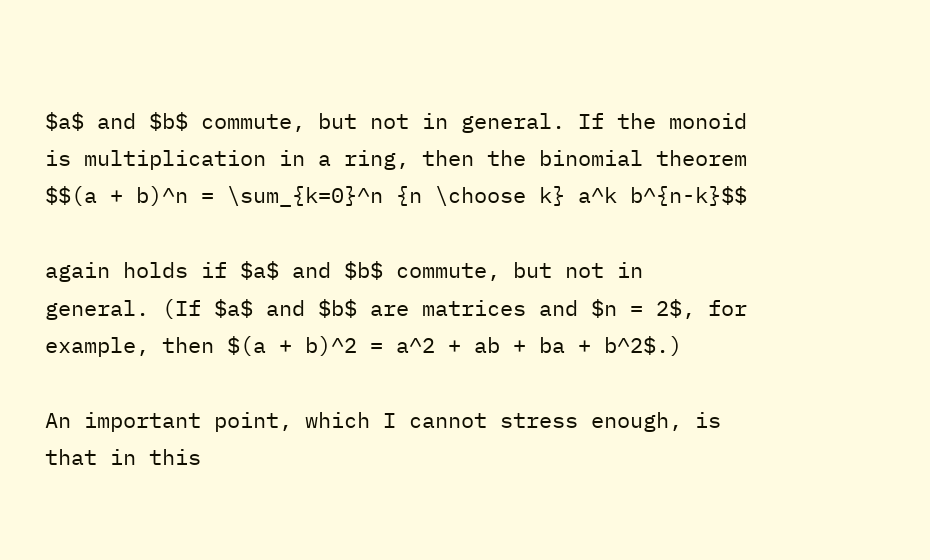$a$ and $b$ commute, but not in general. If the monoid is multiplication in a ring, then the binomial theorem $$(a + b)^n = \sum_{k=0}^n {n \choose k} a^k b^{n-k}$$

again holds if $a$ and $b$ commute, but not in general. (If $a$ and $b$ are matrices and $n = 2$, for example, then $(a + b)^2 = a^2 + ab + ba + b^2$.)

An important point, which I cannot stress enough, is that in this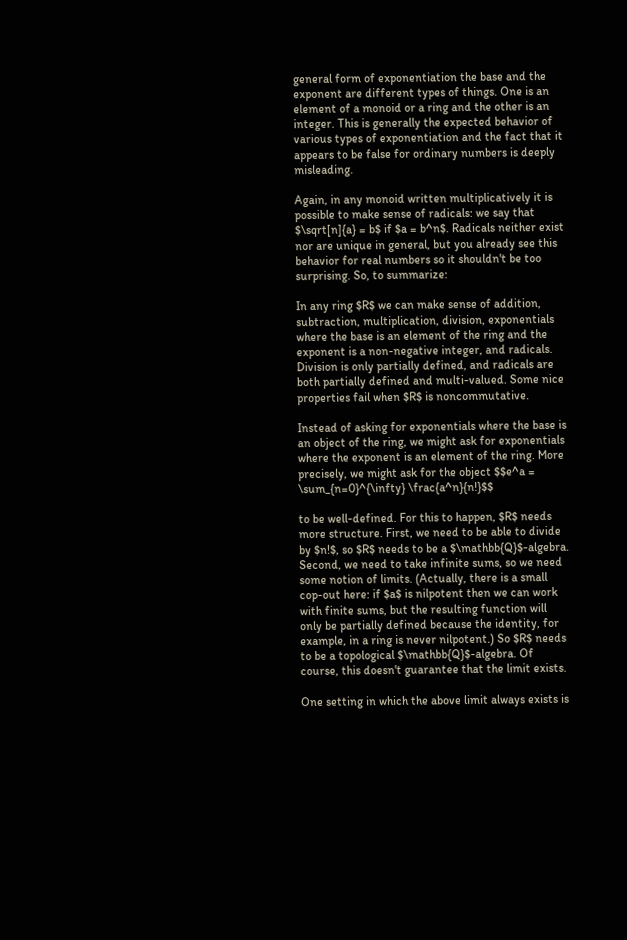general form of exponentiation the base and the exponent are different types of things. One is an element of a monoid or a ring and the other is an integer. This is generally the expected behavior of various types of exponentiation and the fact that it appears to be false for ordinary numbers is deeply misleading.

Again, in any monoid written multiplicatively it is possible to make sense of radicals: we say that $\sqrt[n]{a} = b$ if $a = b^n$. Radicals neither exist nor are unique in general, but you already see this behavior for real numbers so it shouldn't be too surprising. So, to summarize:

In any ring $R$ we can make sense of addition, subtraction, multiplication, division, exponentials where the base is an element of the ring and the exponent is a non-negative integer, and radicals. Division is only partially defined, and radicals are both partially defined and multi-valued. Some nice properties fail when $R$ is noncommutative.

Instead of asking for exponentials where the base is an object of the ring, we might ask for exponentials where the exponent is an element of the ring. More precisely, we might ask for the object $$e^a = \sum_{n=0}^{\infty} \frac{a^n}{n!}$$

to be well-defined. For this to happen, $R$ needs more structure. First, we need to be able to divide by $n!$, so $R$ needs to be a $\mathbb{Q}$-algebra. Second, we need to take infinite sums, so we need some notion of limits. (Actually, there is a small cop-out here: if $a$ is nilpotent then we can work with finite sums, but the resulting function will only be partially defined because the identity, for example, in a ring is never nilpotent.) So $R$ needs to be a topological $\mathbb{Q}$-algebra. Of course, this doesn't guarantee that the limit exists.

One setting in which the above limit always exists is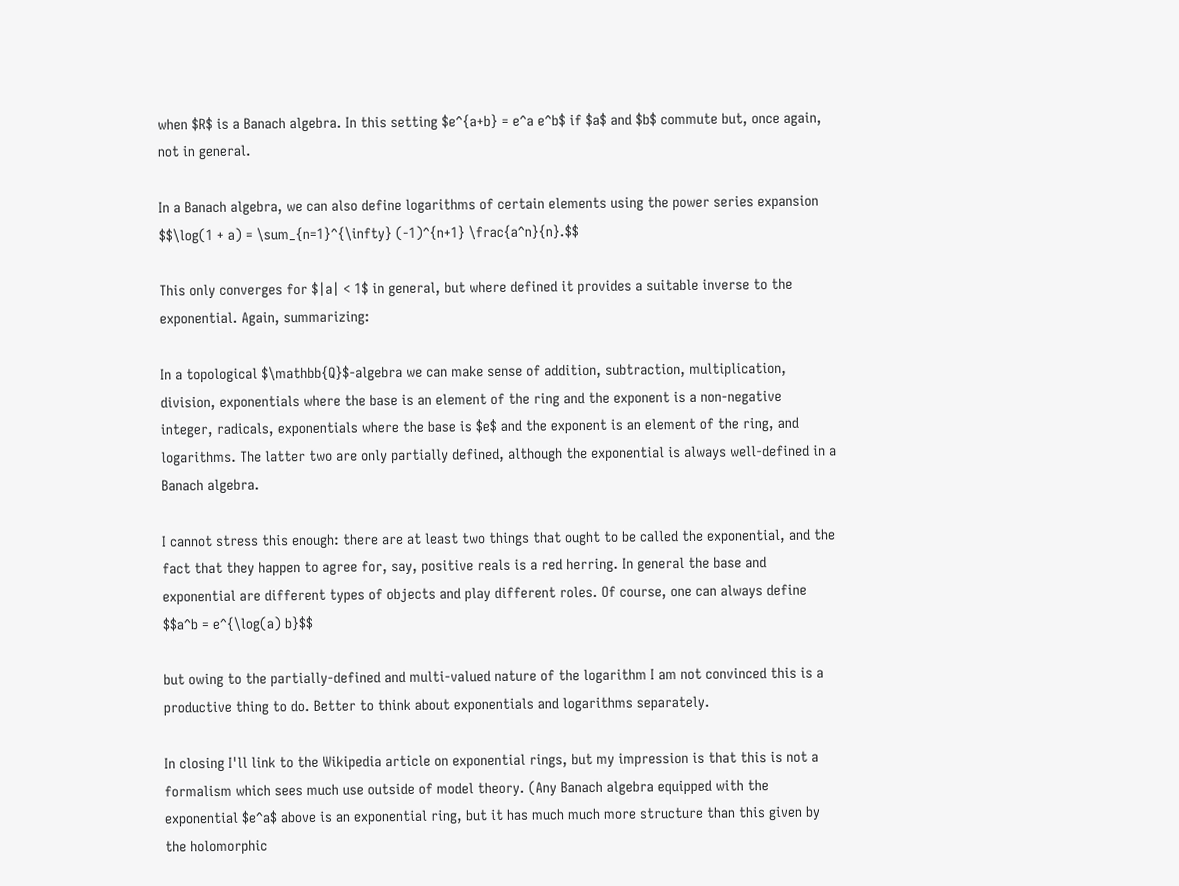when $R$ is a Banach algebra. In this setting $e^{a+b} = e^a e^b$ if $a$ and $b$ commute but, once again, not in general.

In a Banach algebra, we can also define logarithms of certain elements using the power series expansion $$\log(1 + a) = \sum_{n=1}^{\infty} (-1)^{n+1} \frac{a^n}{n}.$$

This only converges for $|a| < 1$ in general, but where defined it provides a suitable inverse to the exponential. Again, summarizing:

In a topological $\mathbb{Q}$-algebra we can make sense of addition, subtraction, multiplication, division, exponentials where the base is an element of the ring and the exponent is a non-negative integer, radicals, exponentials where the base is $e$ and the exponent is an element of the ring, and logarithms. The latter two are only partially defined, although the exponential is always well-defined in a Banach algebra.

I cannot stress this enough: there are at least two things that ought to be called the exponential, and the fact that they happen to agree for, say, positive reals is a red herring. In general the base and exponential are different types of objects and play different roles. Of course, one can always define $$a^b = e^{\log(a) b}$$

but owing to the partially-defined and multi-valued nature of the logarithm I am not convinced this is a productive thing to do. Better to think about exponentials and logarithms separately.

In closing I'll link to the Wikipedia article on exponential rings, but my impression is that this is not a formalism which sees much use outside of model theory. (Any Banach algebra equipped with the exponential $e^a$ above is an exponential ring, but it has much much more structure than this given by the holomorphic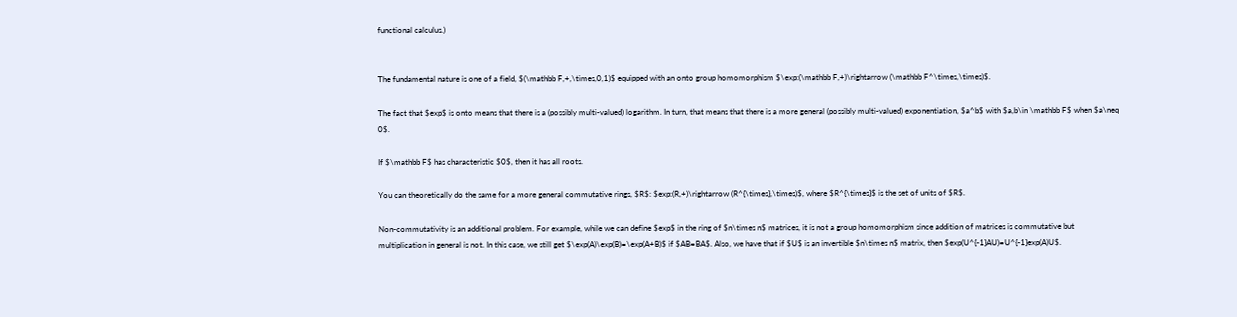functional calculus.)


The fundamental nature is one of a field, $(\mathbb F,+,\times,0,1)$ equipped with an onto group homomorphism $\exp:(\mathbb F,+)\rightarrow (\mathbb F^\times,\times)$.

The fact that $exp$ is onto means that there is a (possibly multi-valued) logarithm. In turn, that means that there is a more general (possibly multi-valued) exponentiation, $a^b$ with $a,b\in \mathbb F$ when $a\neq 0$.

If $\mathbb F$ has characteristic $0$, then it has all roots.

You can theoretically do the same for a more general commutative rings, $R$: $exp:(R,+)\rightarrow (R^{\times},\times)$, where $R^{\times}$ is the set of units of $R$.

Non-commutativity is an additional problem. For example, while we can define $exp$ in the ring of $n\times n$ matrices, it is not a group homomorphism since addition of matrices is commutative but multiplication in general is not. In this case, we still get $\exp(A)\exp(B)=\exp(A+B)$ if $AB=BA$. Also, we have that if $U$ is an invertible $n\times n$ matrix, then $exp(U^{-1}AU)=U^{-1}exp(A)U$.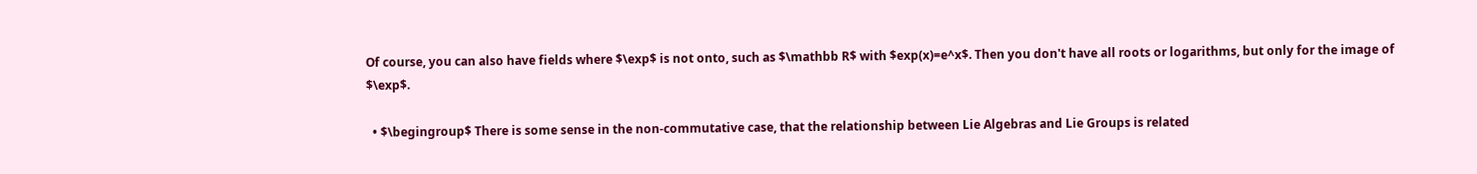Of course, you can also have fields where $\exp$ is not onto, such as $\mathbb R$ with $exp(x)=e^x$. Then you don't have all roots or logarithms, but only for the image of $\exp$.

  • $\begingroup$ There is some sense in the non-commutative case, that the relationship between Lie Algebras and Lie Groups is related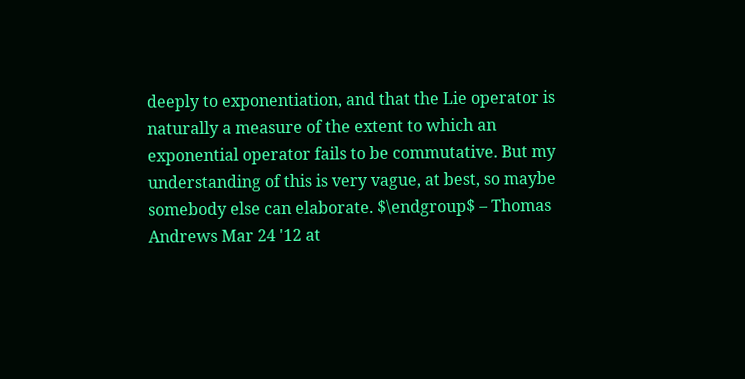deeply to exponentiation, and that the Lie operator is naturally a measure of the extent to which an exponential operator fails to be commutative. But my understanding of this is very vague, at best, so maybe somebody else can elaborate. $\endgroup$ – Thomas Andrews Mar 24 '12 at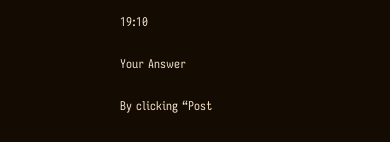19:10

Your Answer

By clicking “Post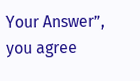Your Answer”, you agree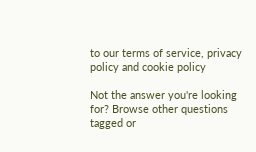to our terms of service, privacy policy and cookie policy

Not the answer you're looking for? Browse other questions tagged or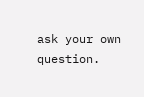ask your own question.